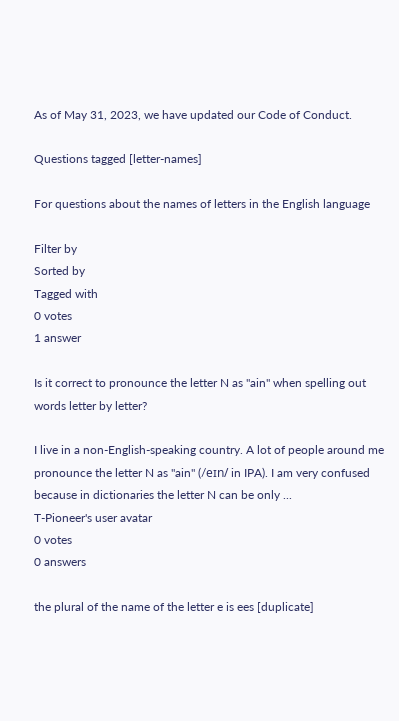As of May 31, 2023, we have updated our Code of Conduct.

Questions tagged [letter-names]

For questions about the names of letters in the English language

Filter by
Sorted by
Tagged with
0 votes
1 answer

Is it correct to pronounce the letter N as "ain" when spelling out words letter by letter?

I live in a non-English-speaking country. A lot of people around me pronounce the letter N as "ain" (/eɪn/ in IPA). I am very confused because in dictionaries the letter N can be only ...
T-Pioneer's user avatar
0 votes
0 answers

the plural of the name of the letter e is ees [duplicate]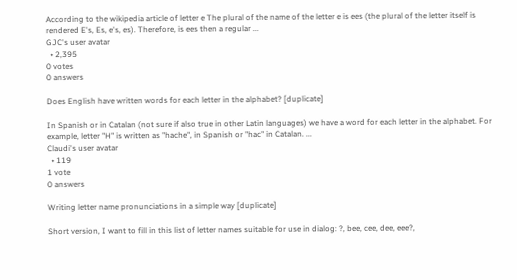According to the wikipedia article of letter e The plural of the name of the letter e is ees (the plural of the letter itself is rendered E's, Es, e's, es). Therefore, is ees then a regular ...
GJC's user avatar
  • 2,395
0 votes
0 answers

Does English have written words for each letter in the alphabet? [duplicate]

In Spanish or in Catalan (not sure if also true in other Latin languages) we have a word for each letter in the alphabet. For example, letter "H" is written as "hache", in Spanish or "hac" in Catalan. ...
Claudi's user avatar
  • 119
1 vote
0 answers

Writing letter name pronunciations in a simple way [duplicate]

Short version, I want to fill in this list of letter names suitable for use in dialog: ?, bee, cee, dee, eee?,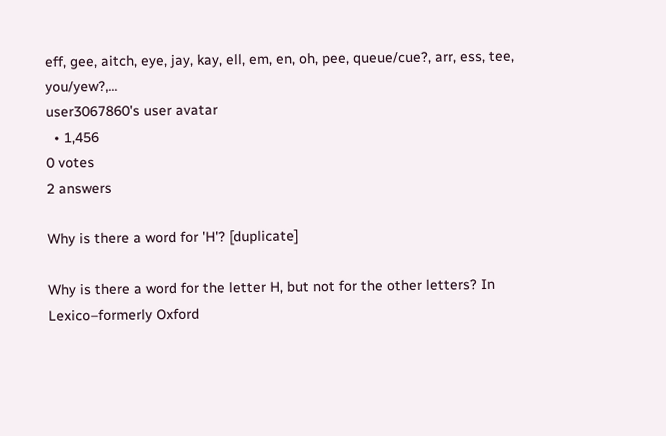eff, gee, aitch, eye, jay, kay, ell, em, en, oh, pee, queue/cue?, arr, ess, tee, you/yew?,...
user3067860's user avatar
  • 1,456
0 votes
2 answers

Why is there a word for 'H'? [duplicate]

Why is there a word for the letter H, but not for the other letters? In Lexico–formerly Oxford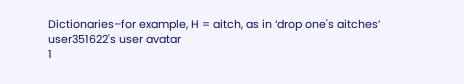Dictionaries–for example, H = aitch, as in ‘drop one's aitches’
user351622's user avatar
1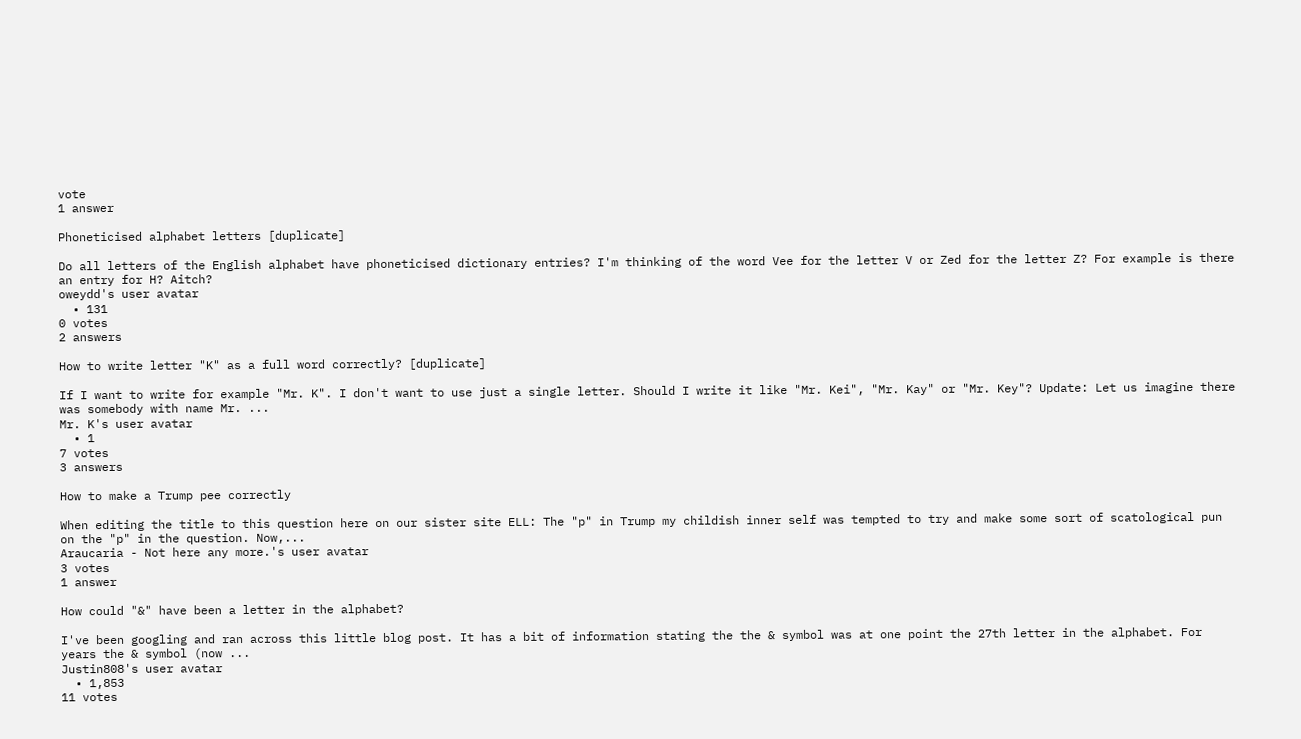vote
1 answer

Phoneticised alphabet letters [duplicate]

Do all letters of the English alphabet have phoneticised dictionary entries? I'm thinking of the word Vee for the letter V or Zed for the letter Z? For example is there an entry for H? Aitch?
oweydd's user avatar
  • 131
0 votes
2 answers

How to write letter "K" as a full word correctly? [duplicate]

If I want to write for example "Mr. K". I don't want to use just a single letter. Should I write it like "Mr. Kei", "Mr. Kay" or "Mr. Key"? Update: Let us imagine there was somebody with name Mr. ...
Mr. K's user avatar
  • 1
7 votes
3 answers

How to make a Trump pee correctly

When editing the title to this question here on our sister site ELL: The "p" in Trump my childish inner self was tempted to try and make some sort of scatological pun on the "p" in the question. Now,...
Araucaria - Not here any more.'s user avatar
3 votes
1 answer

How could "&" have been a letter in the alphabet?

I've been googling and ran across this little blog post. It has a bit of information stating the the & symbol was at one point the 27th letter in the alphabet. For years the & symbol (now ...
Justin808's user avatar
  • 1,853
11 votes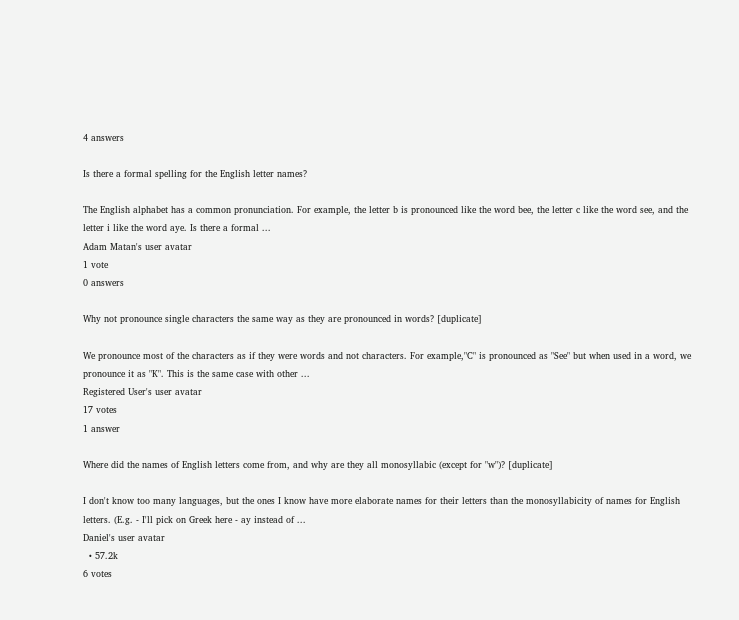4 answers

Is there a formal spelling for the English letter names?

The English alphabet has a common pronunciation. For example, the letter b is pronounced like the word bee, the letter c like the word see, and the letter i like the word aye. Is there a formal ...
Adam Matan's user avatar
1 vote
0 answers

Why not pronounce single characters the same way as they are pronounced in words? [duplicate]

We pronounce most of the characters as if they were words and not characters. For example,"C" is pronounced as "See" but when used in a word, we pronounce it as "K". This is the same case with other ...
Registered User's user avatar
17 votes
1 answer

Where did the names of English letters come from, and why are they all monosyllabic (except for "w")? [duplicate]

I don't know too many languages, but the ones I know have more elaborate names for their letters than the monosyllabicity of names for English letters. (E.g. - I'll pick on Greek here - ay instead of ...
Daniel's user avatar
  • 57.2k
6 votes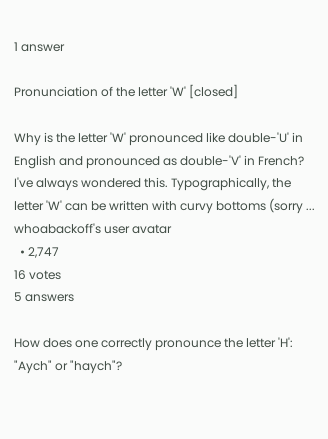1 answer

Pronunciation of the letter 'W' [closed]

Why is the letter 'W' pronounced like double-'U' in English and pronounced as double-'V' in French? I've always wondered this. Typographically, the letter 'W' can be written with curvy bottoms (sorry ...
whoabackoff's user avatar
  • 2,747
16 votes
5 answers

How does one correctly pronounce the letter 'H': "Aych" or "haych"?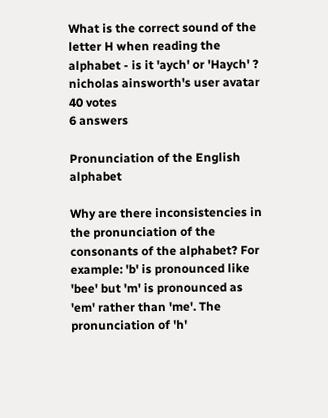What is the correct sound of the letter H when reading the alphabet - is it 'aych' or 'Haych' ?
nicholas ainsworth's user avatar
40 votes
6 answers

Pronunciation of the English alphabet

Why are there inconsistencies in the pronunciation of the consonants of the alphabet? For example: 'b' is pronounced like 'bee' but 'm' is pronounced as 'em' rather than 'me'. The pronunciation of 'h'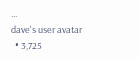...
dave's user avatar
  • 3,725